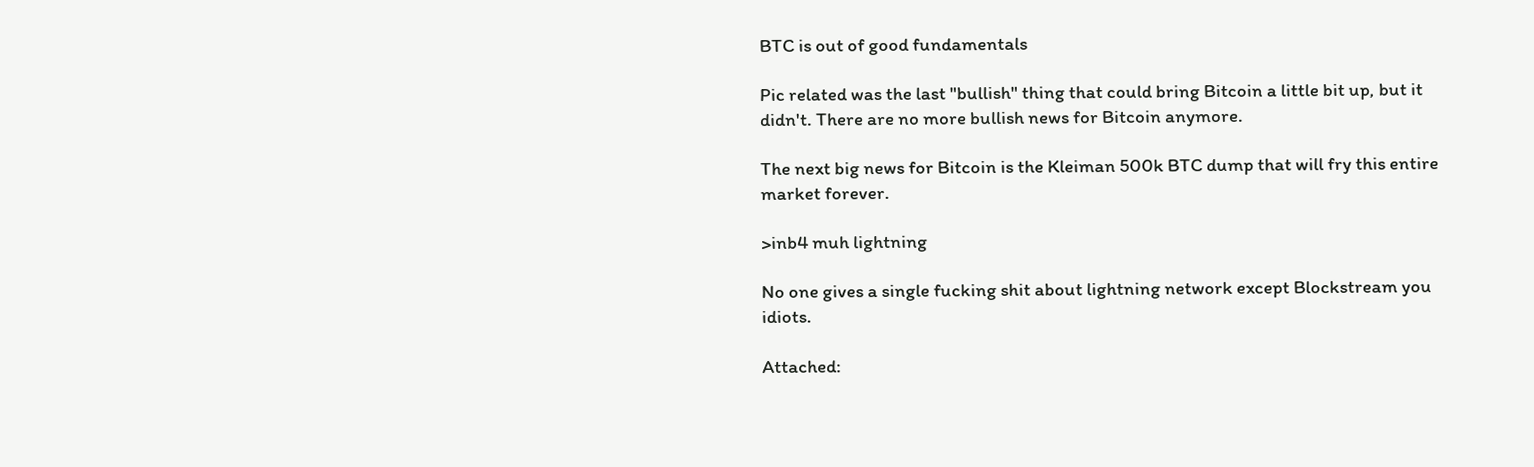BTC is out of good fundamentals

Pic related was the last "bullish" thing that could bring Bitcoin a little bit up, but it didn't. There are no more bullish news for Bitcoin anymore.

The next big news for Bitcoin is the Kleiman 500k BTC dump that will fry this entire market forever.

>inb4 muh lightning

No one gives a single fucking shit about lightning network except Blockstream you idiots.

Attached: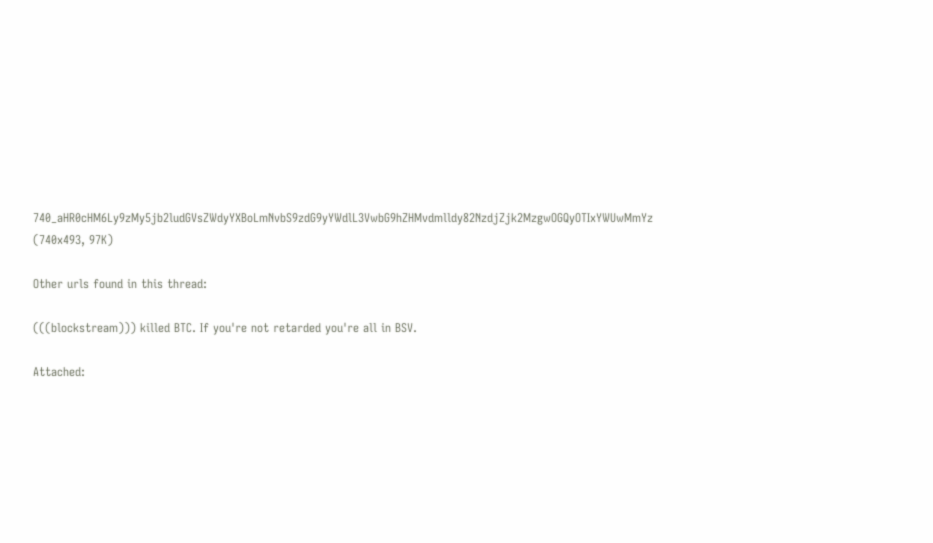740_aHR0cHM6Ly9zMy5jb2ludGVsZWdyYXBoLmNvbS9zdG9yYWdlL3VwbG9hZHMvdmlldy82NzdjZjk2MzgwOGQyOTIxYWUwMmYz (740x493, 97K)

Other urls found in this thread:

(((blockstream))) killed BTC. If you're not retarded you're all in BSV.

Attached: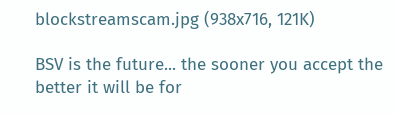blockstreamscam.jpg (938x716, 121K)

BSV is the future... the sooner you accept the better it will be for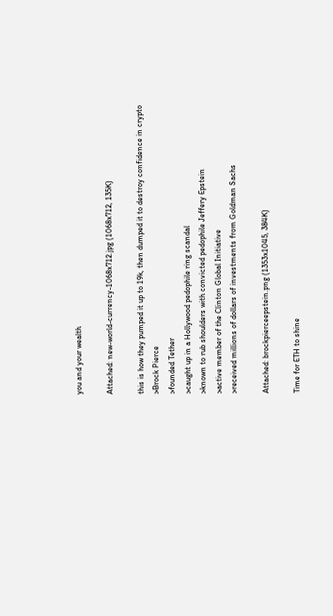you and your wealth

Attached: new-world-currency-1068x712.jpg (1068x712, 135K)

this is how they pumped it up to 19k, then dumped it to destroy confidence in crypto
>Brock Pierce
>founded Tether
>caught up in a Hollywood pedophile ring scandal
>known to rub shoulders with convicted pedophile Jeffery Epstein
>active member of the Clinton Global Initiative
>received millions of dollars of investments from Goldman Sachs

Attached: brockpierceepstein.png (1353x1045, 384K)

Time for ETH to shine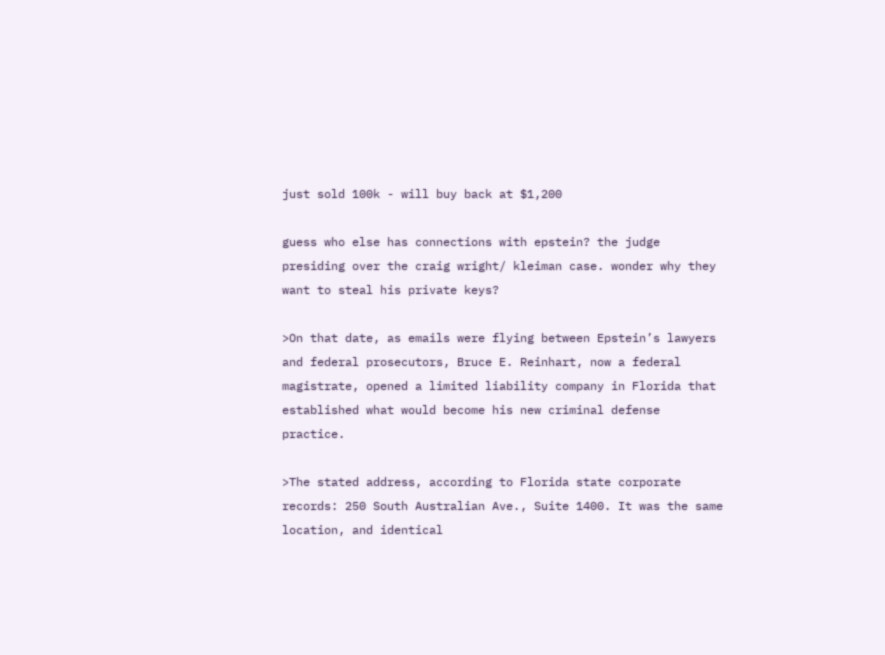just sold 100k - will buy back at $1,200

guess who else has connections with epstein? the judge presiding over the craig wright/ kleiman case. wonder why they want to steal his private keys?

>On that date, as emails were flying between Epstein’s lawyers and federal prosecutors, Bruce E. Reinhart, now a federal magistrate, opened a limited liability company in Florida that established what would become his new criminal defense practice.

>The stated address, according to Florida state corporate records: 250 South Australian Ave., Suite 1400. It was the same location, and identical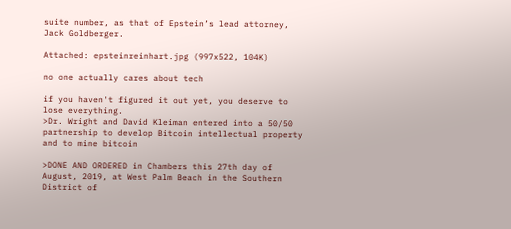suite number, as that of Epstein’s lead attorney, Jack Goldberger.

Attached: epsteinreinhart.jpg (997x522, 104K)

no one actually cares about tech

if you haven't figured it out yet, you deserve to lose everything.
>Dr. Wright and David Kleiman entered into a 50/50 partnership to develop Bitcoin intellectual property and to mine bitcoin

>DONE AND ORDERED in Chambers this 27th day of August, 2019, at West Palm Beach in the Southern District of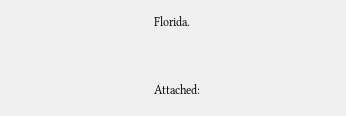Florida.


Attached: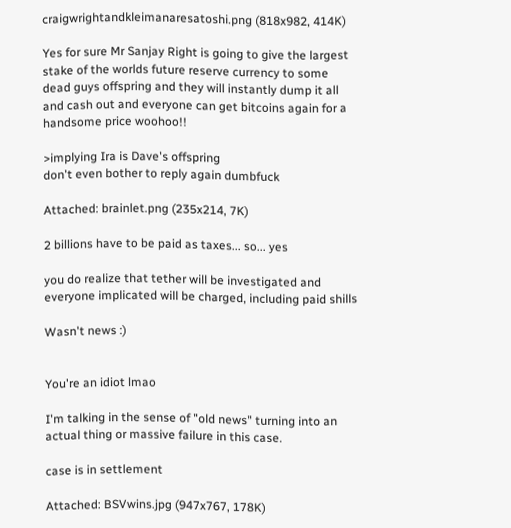craigwrightandkleimanaresatoshi.png (818x982, 414K)

Yes for sure Mr Sanjay Right is going to give the largest stake of the worlds future reserve currency to some dead guys offspring and they will instantly dump it all and cash out and everyone can get bitcoins again for a handsome price woohoo!!

>implying Ira is Dave's offspring
don't even bother to reply again dumbfuck

Attached: brainlet.png (235x214, 7K)

2 billions have to be paid as taxes... so... yes

you do realize that tether will be investigated and everyone implicated will be charged, including paid shills

Wasn't news :)


You're an idiot lmao

I'm talking in the sense of "old news" turning into an actual thing or massive failure in this case.

case is in settlement

Attached: BSVwins.jpg (947x767, 178K)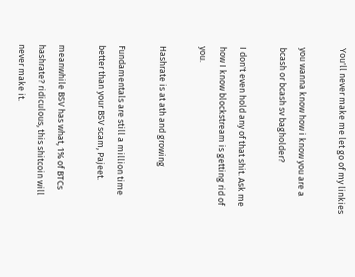You'll never make me let go of my linkies

you wanna know how i know you are a bcash or bcash sv bagholder?

I don't even hold any of that shit. Ask me how I know blockstream is getting rid of you.

Hashrate is at ath and growing

Fundamentals are still a million time better than your BSV scam, Pajeet.

meanwhile BSV has what, 1% of BTCs hashrate? ridiculous, this shitcoin will never make it.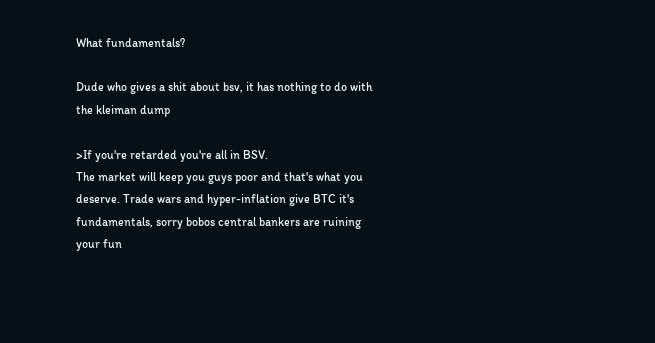What fundamentals?

Dude who gives a shit about bsv, it has nothing to do with the kleiman dump

>If you're retarded you're all in BSV.
The market will keep you guys poor and that's what you deserve. Trade wars and hyper-inflation give BTC it's fundamentals, sorry bobos central bankers are ruining your fun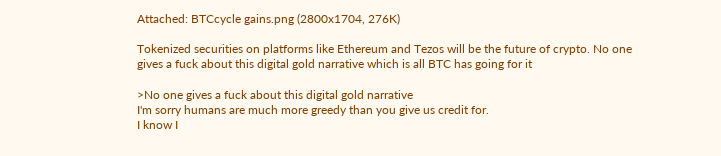Attached: BTCcycle gains.png (2800x1704, 276K)

Tokenized securities on platforms like Ethereum and Tezos will be the future of crypto. No one gives a fuck about this digital gold narrative which is all BTC has going for it

>No one gives a fuck about this digital gold narrative
I'm sorry humans are much more greedy than you give us credit for.
I know I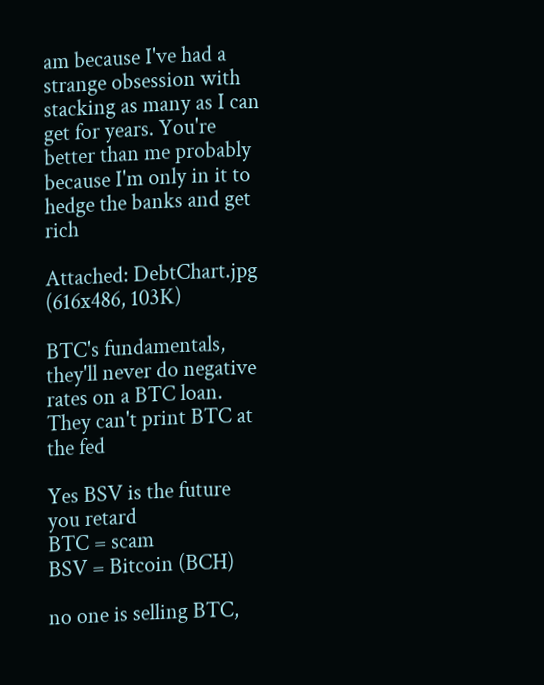am because I've had a strange obsession with stacking as many as I can get for years. You're better than me probably because I'm only in it to hedge the banks and get rich

Attached: DebtChart.jpg (616x486, 103K)

BTC's fundamentals, they'll never do negative rates on a BTC loan. They can't print BTC at the fed

Yes BSV is the future you retard
BTC = scam
BSV = Bitcoin (BCH)

no one is selling BTC,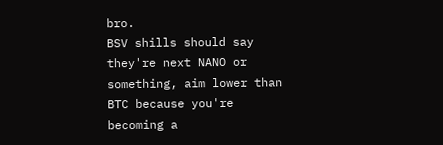bro.
BSV shills should say they're next NANO or something, aim lower than BTC because you're becoming a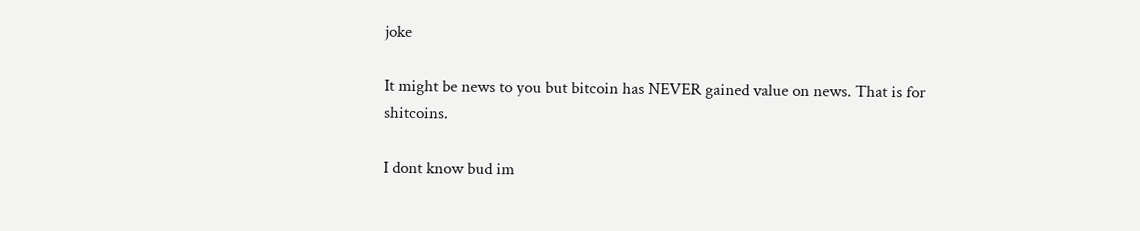joke

It might be news to you but bitcoin has NEVER gained value on news. That is for shitcoins.

I dont know bud im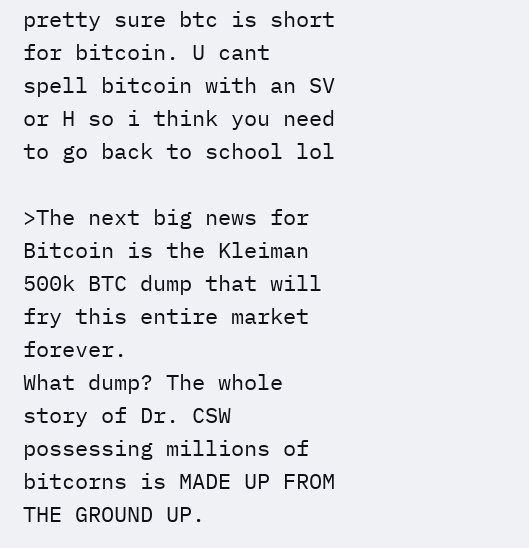pretty sure btc is short for bitcoin. U cant spell bitcoin with an SV or H so i think you need to go back to school lol

>The next big news for Bitcoin is the Kleiman 500k BTC dump that will fry this entire market forever.
What dump? The whole story of Dr. CSW possessing millions of bitcorns is MADE UP FROM THE GROUND UP.